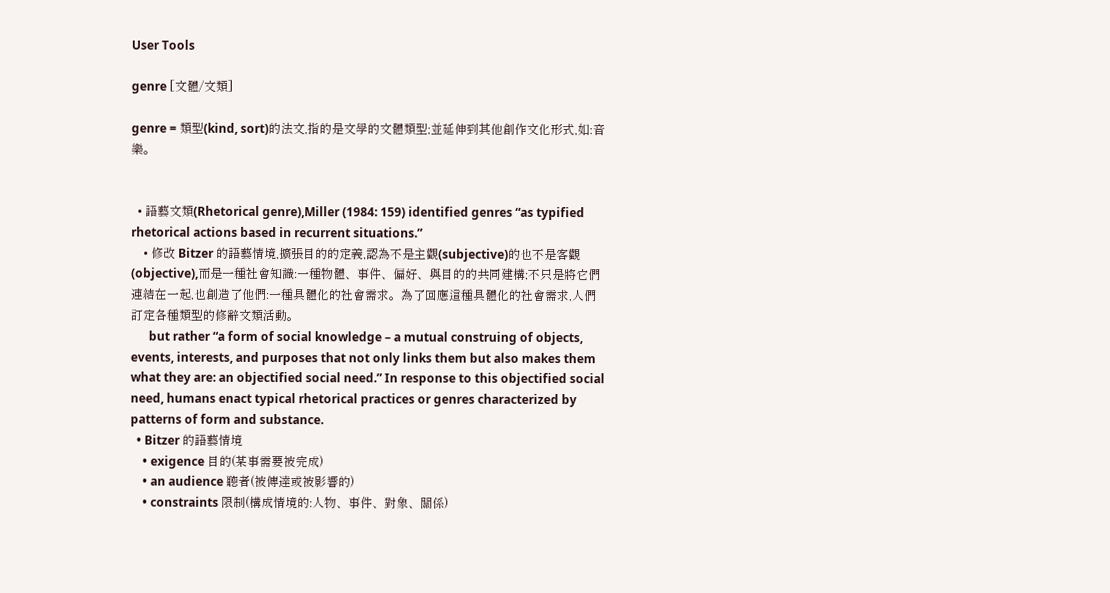User Tools

genre [文體/文類]

genre = 類型(kind, sort)的法文,指的是文學的文體類型;並延伸到其他創作文化形式,如:音樂。


  • 語藝文類(Rhetorical genre),Miller (1984: 159) identified genres “as typified rhetorical actions based in recurrent situations.”
    • 修改 Bitzer 的語藝情境,擴張目的的定義,認為不是主觀(subjective)的也不是客觀(objective),而是一種社會知識:一種物體、事件、偏好、與目的的共同建構;不只是將它們連結在一起,也創造了他們:一種具體化的社會需求。為了回應這種具體化的社會需求,人們訂定各種類型的修辭文類活動。
      but rather “a form of social knowledge – a mutual construing of objects, events, interests, and purposes that not only links them but also makes them what they are: an objectified social need.” In response to this objectified social need, humans enact typical rhetorical practices or genres characterized by patterns of form and substance.
  • Bitzer 的語藝情境
    • exigence 目的(某事需要被完成)
    • an audience 聽者(被傳達或被影響的)
    • constraints 限制(構成情境的:人物、事件、對象、關係)